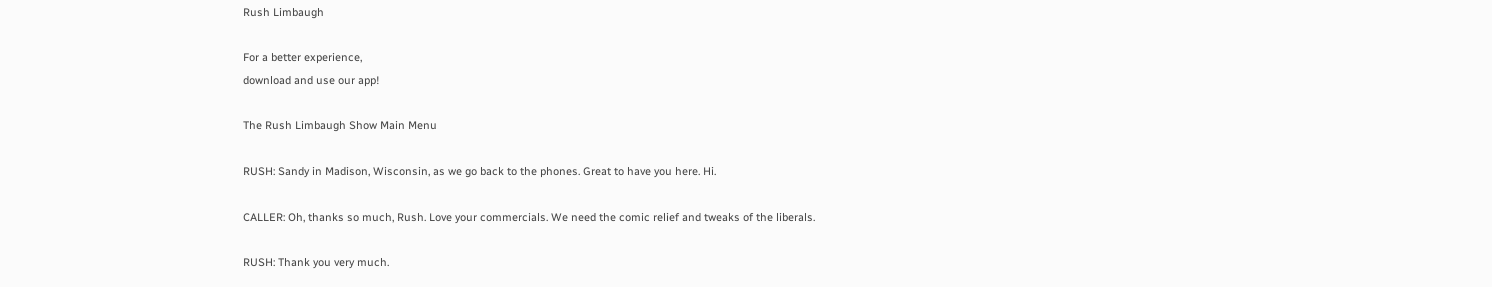Rush Limbaugh

For a better experience,
download and use our app!

The Rush Limbaugh Show Main Menu

RUSH: Sandy in Madison, Wisconsin, as we go back to the phones. Great to have you here. Hi.

CALLER: Oh, thanks so much, Rush. Love your commercials. We need the comic relief and tweaks of the liberals.

RUSH: Thank you very much.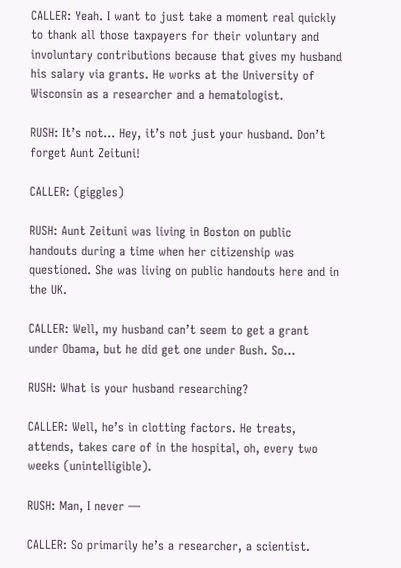CALLER: Yeah. I want to just take a moment real quickly to thank all those taxpayers for their voluntary and involuntary contributions because that gives my husband his salary via grants. He works at the University of Wisconsin as a researcher and a hematologist.

RUSH: It’s not… Hey, it’s not just your husband. Don’t forget Aunt Zeituni!

CALLER: (giggles)

RUSH: Aunt Zeituni was living in Boston on public handouts during a time when her citizenship was questioned. She was living on public handouts here and in the UK.

CALLER: Well, my husband can’t seem to get a grant under Obama, but he did get one under Bush. So…

RUSH: What is your husband researching?

CALLER: Well, he’s in clotting factors. He treats, attends, takes care of in the hospital, oh, every two weeks (unintelligible).

RUSH: Man, I never —

CALLER: So primarily he’s a researcher, a scientist.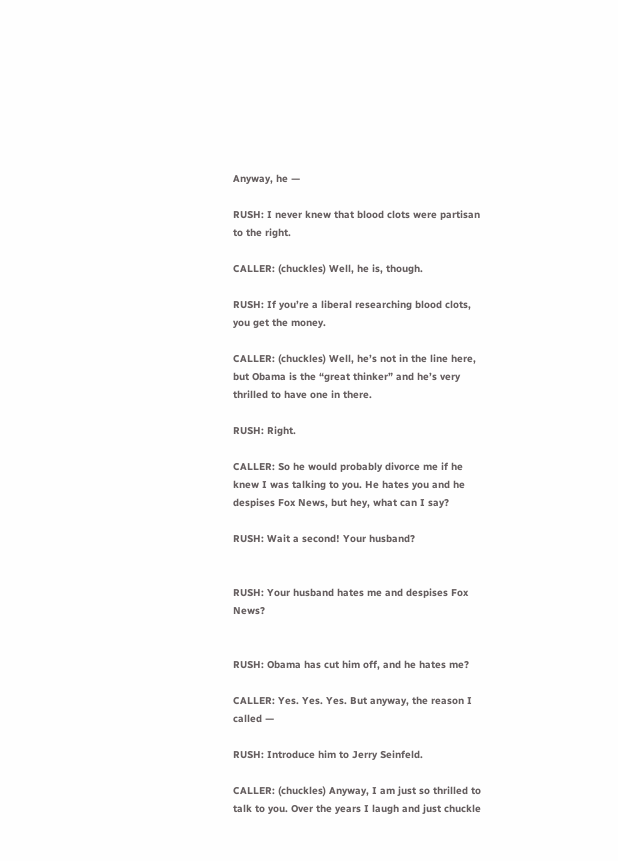Anyway, he —

RUSH: I never knew that blood clots were partisan to the right.

CALLER: (chuckles) Well, he is, though.

RUSH: If you’re a liberal researching blood clots, you get the money.

CALLER: (chuckles) Well, he’s not in the line here, but Obama is the “great thinker” and he’s very thrilled to have one in there.

RUSH: Right.

CALLER: So he would probably divorce me if he knew I was talking to you. He hates you and he despises Fox News, but hey, what can I say?

RUSH: Wait a second! Your husband?


RUSH: Your husband hates me and despises Fox News?


RUSH: Obama has cut him off, and he hates me?

CALLER: Yes. Yes. Yes. But anyway, the reason I called —

RUSH: Introduce him to Jerry Seinfeld.

CALLER: (chuckles) Anyway, I am just so thrilled to talk to you. Over the years I laugh and just chuckle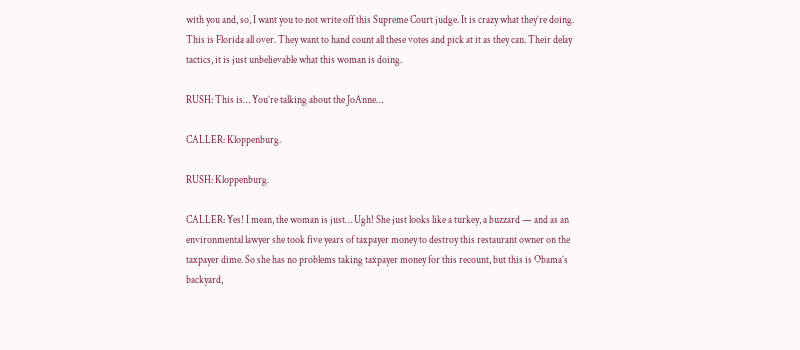with you and, so, I want you to not write off this Supreme Court judge. It is crazy what they’re doing. This is Florida all over. They want to hand count all these votes and pick at it as they can. Their delay tactics, it is just unbelievable what this woman is doing.

RUSH: This is… You’re talking about the JoAnne…

CALLER: Kloppenburg.

RUSH: Kloppenburg.

CALLER: Yes! I mean, the woman is just… Ugh! She just looks like a turkey, a buzzard — and as an environmental lawyer she took five years of taxpayer money to destroy this restaurant owner on the taxpayer dime. So she has no problems taking taxpayer money for this recount, but this is Obama’s backyard,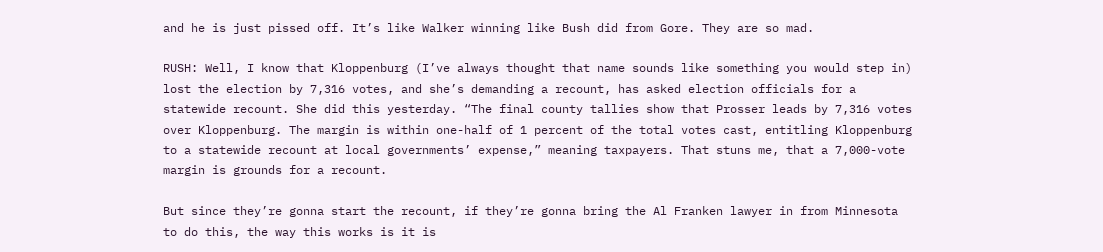and he is just pissed off. It’s like Walker winning like Bush did from Gore. They are so mad.

RUSH: Well, I know that Kloppenburg (I’ve always thought that name sounds like something you would step in) lost the election by 7,316 votes, and she’s demanding a recount, has asked election officials for a statewide recount. She did this yesterday. “The final county tallies show that Prosser leads by 7,316 votes over Kloppenburg. The margin is within one-half of 1 percent of the total votes cast, entitling Kloppenburg to a statewide recount at local governments’ expense,” meaning taxpayers. That stuns me, that a 7,000-vote margin is grounds for a recount.

But since they’re gonna start the recount, if they’re gonna bring the Al Franken lawyer in from Minnesota to do this, the way this works is it is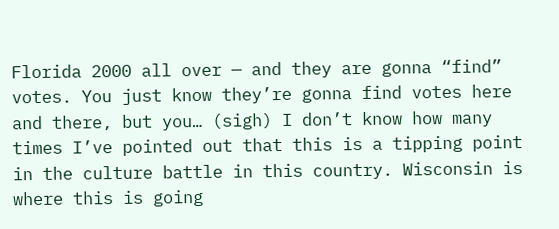Florida 2000 all over — and they are gonna “find” votes. You just know they’re gonna find votes here and there, but you… (sigh) I don’t know how many times I’ve pointed out that this is a tipping point in the culture battle in this country. Wisconsin is where this is going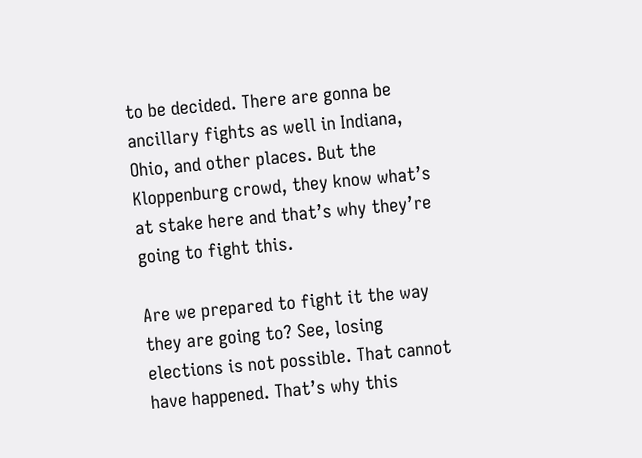to be decided. There are gonna be ancillary fights as well in Indiana, Ohio, and other places. But the Kloppenburg crowd, they know what’s at stake here and that’s why they’re going to fight this.

Are we prepared to fight it the way they are going to? See, losing elections is not possible. That cannot have happened. That’s why this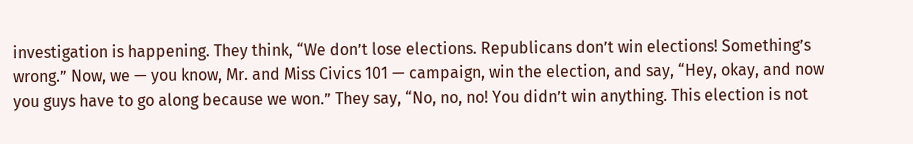investigation is happening. They think, “We don’t lose elections. Republicans don’t win elections! Something’s wrong.” Now, we — you know, Mr. and Miss Civics 101 — campaign, win the election, and say, “Hey, okay, and now you guys have to go along because we won.” They say, “No, no, no! You didn’t win anything. This election is not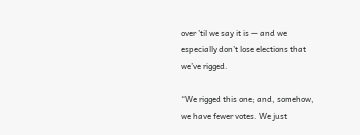over ’til we say it is — and we especially don’t lose elections that we’ve rigged.

“We rigged this one; and, somehow, we have fewer votes. We just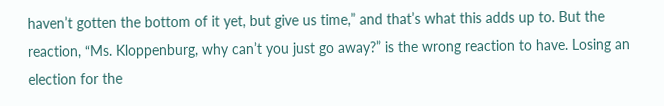haven’t gotten the bottom of it yet, but give us time,” and that’s what this adds up to. But the reaction, “Ms. Kloppenburg, why can’t you just go away?” is the wrong reaction to have. Losing an election for the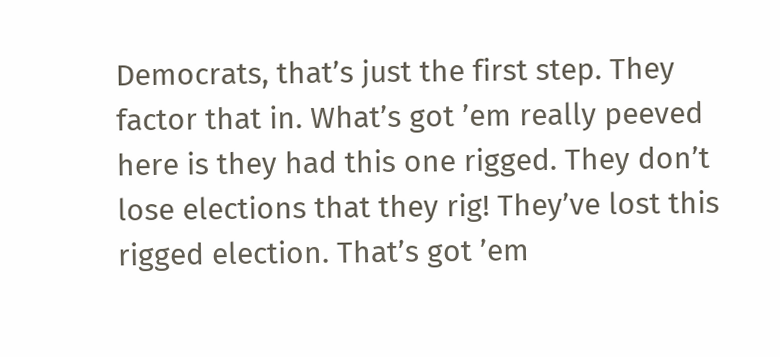Democrats, that’s just the first step. They factor that in. What’s got ’em really peeved here is they had this one rigged. They don’t lose elections that they rig! They’ve lost this rigged election. That’s got ’em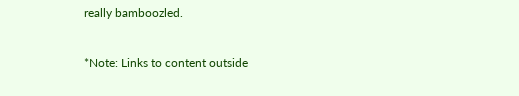really bamboozled.


*Note: Links to content outside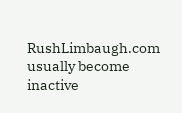RushLimbaugh.com usually become inactive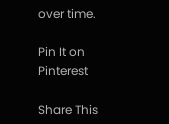over time.

Pin It on Pinterest

Share This